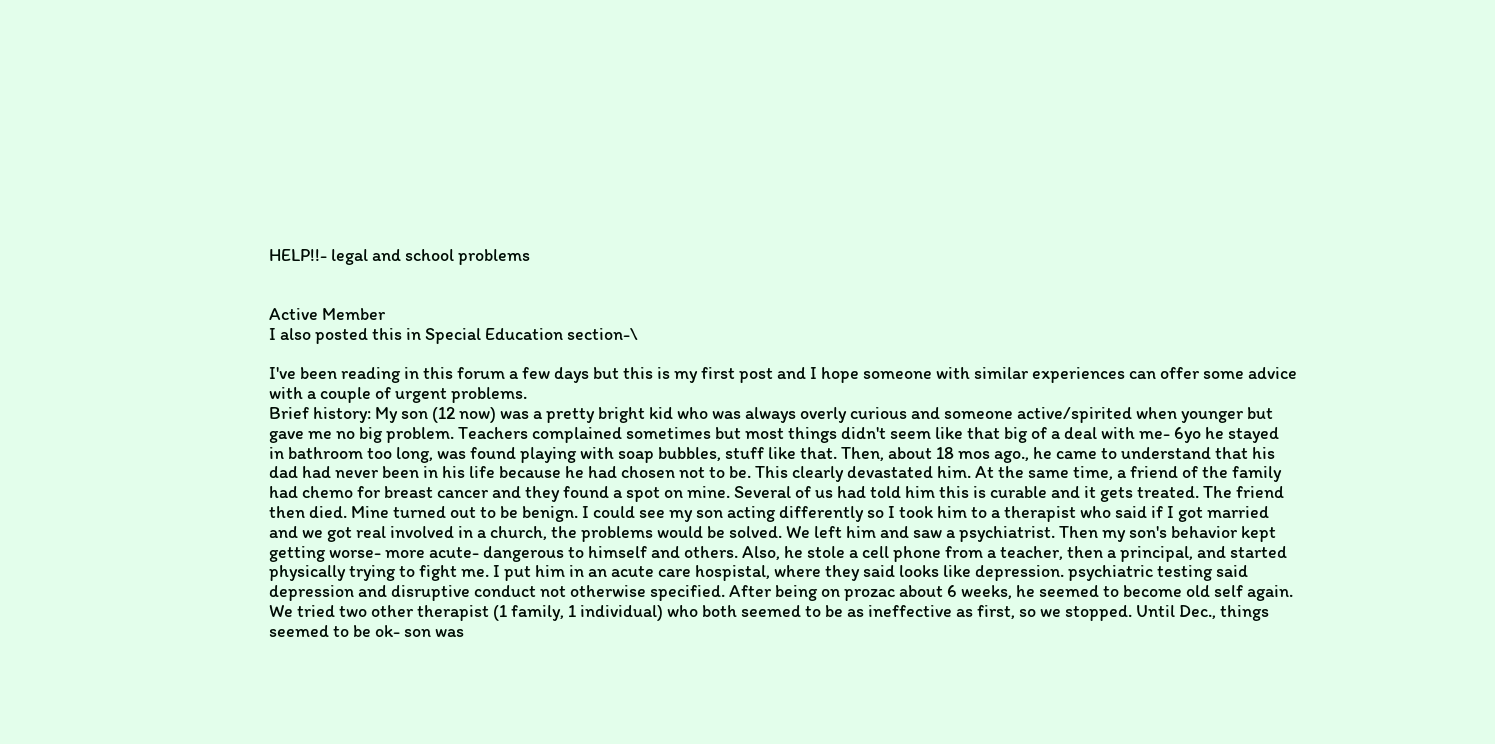HELP!!- legal and school problems


Active Member
I also posted this in Special Education section-\

I've been reading in this forum a few days but this is my first post and I hope someone with similar experiences can offer some advice with a couple of urgent problems.
Brief history: My son (12 now) was a pretty bright kid who was always overly curious and someone active/spirited when younger but gave me no big problem. Teachers complained sometimes but most things didn't seem like that big of a deal with me- 6yo he stayed in bathroom too long, was found playing with soap bubbles, stuff like that. Then, about 18 mos ago., he came to understand that his dad had never been in his life because he had chosen not to be. This clearly devastated him. At the same time, a friend of the family had chemo for breast cancer and they found a spot on mine. Several of us had told him this is curable and it gets treated. The friend then died. Mine turned out to be benign. I could see my son acting differently so I took him to a therapist who said if I got married and we got real involved in a church, the problems would be solved. We left him and saw a psychiatrist. Then my son's behavior kept getting worse- more acute- dangerous to himself and others. Also, he stole a cell phone from a teacher, then a principal, and started physically trying to fight me. I put him in an acute care hospistal, where they said looks like depression. psychiatric testing said depression and disruptive conduct not otherwise specified. After being on prozac about 6 weeks, he seemed to become old self again. We tried two other therapist (1 family, 1 individual) who both seemed to be as ineffective as first, so we stopped. Until Dec., things seemed to be ok- son was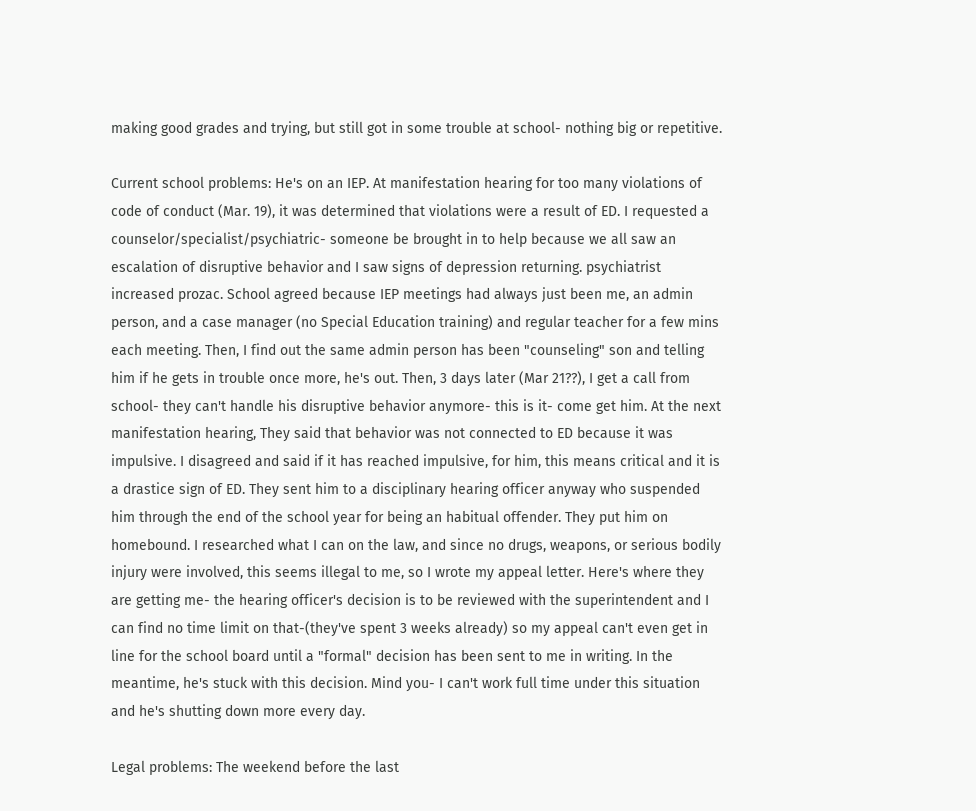making good grades and trying, but still got in some trouble at school- nothing big or repetitive.

Current school problems: He's on an IEP. At manifestation hearing for too many violations of code of conduct (Mar. 19), it was determined that violations were a result of ED. I requested a counselor/specialist/psychiatric- someone be brought in to help because we all saw an escalation of disruptive behavior and I saw signs of depression returning. psychiatrist increased prozac. School agreed because IEP meetings had always just been me, an admin person, and a case manager (no Special Education training) and regular teacher for a few mins each meeting. Then, I find out the same admin person has been "counseling" son and telling him if he gets in trouble once more, he's out. Then, 3 days later (Mar 21??), I get a call from school- they can't handle his disruptive behavior anymore- this is it- come get him. At the next manifestation hearing, They said that behavior was not connected to ED because it was impulsive. I disagreed and said if it has reached impulsive, for him, this means critical and it is a drastice sign of ED. They sent him to a disciplinary hearing officer anyway who suspended him through the end of the school year for being an habitual offender. They put him on homebound. I researched what I can on the law, and since no drugs, weapons, or serious bodily injury were involved, this seems illegal to me, so I wrote my appeal letter. Here's where they are getting me- the hearing officer's decision is to be reviewed with the superintendent and I can find no time limit on that-(they've spent 3 weeks already) so my appeal can't even get in line for the school board until a "formal" decision has been sent to me in writing. In the meantime, he's stuck with this decision. Mind you- I can't work full time under this situation and he's shutting down more every day.

Legal problems: The weekend before the last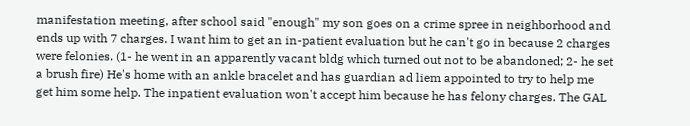manifestation meeting, after school said "enough" my son goes on a crime spree in neighborhood and ends up with 7 charges. I want him to get an in-patient evaluation but he can't go in because 2 charges were felonies. (1- he went in an apparently vacant bldg which turned out not to be abandoned; 2- he set a brush fire) He's home with an ankle bracelet and has guardian ad liem appointed to try to help me get him some help. The inpatient evaluation won't accept him because he has felony charges. The GAL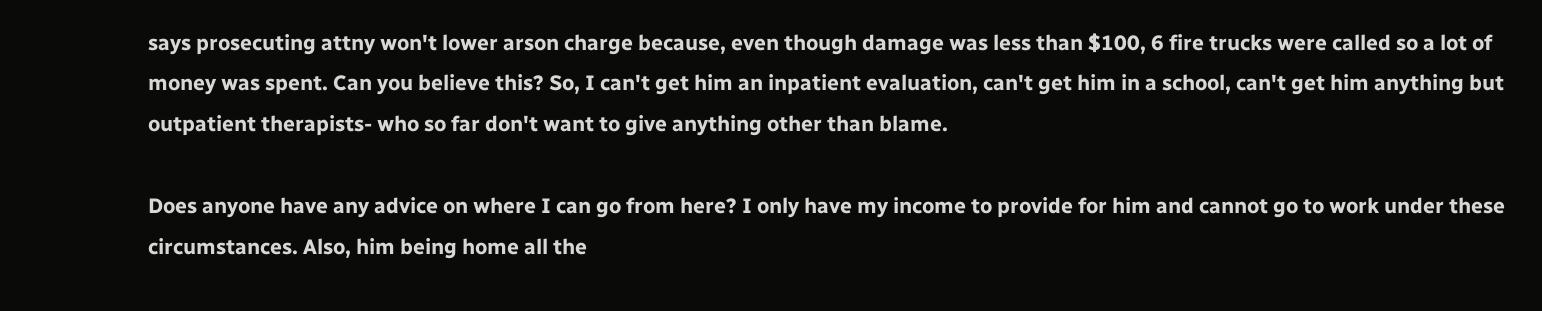says prosecuting attny won't lower arson charge because, even though damage was less than $100, 6 fire trucks were called so a lot of money was spent. Can you believe this? So, I can't get him an inpatient evaluation, can't get him in a school, can't get him anything but outpatient therapists- who so far don't want to give anything other than blame.

Does anyone have any advice on where I can go from here? I only have my income to provide for him and cannot go to work under these circumstances. Also, him being home all the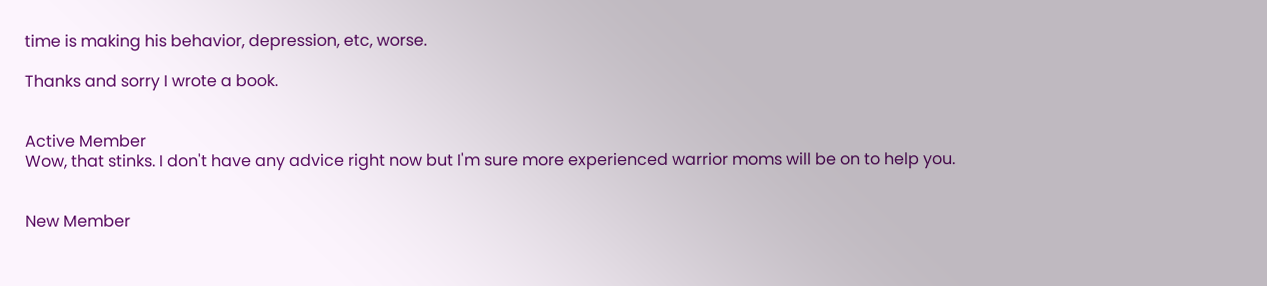time is making his behavior, depression, etc, worse.

Thanks and sorry I wrote a book.


Active Member
Wow, that stinks. I don't have any advice right now but I'm sure more experienced warrior moms will be on to help you.


New Member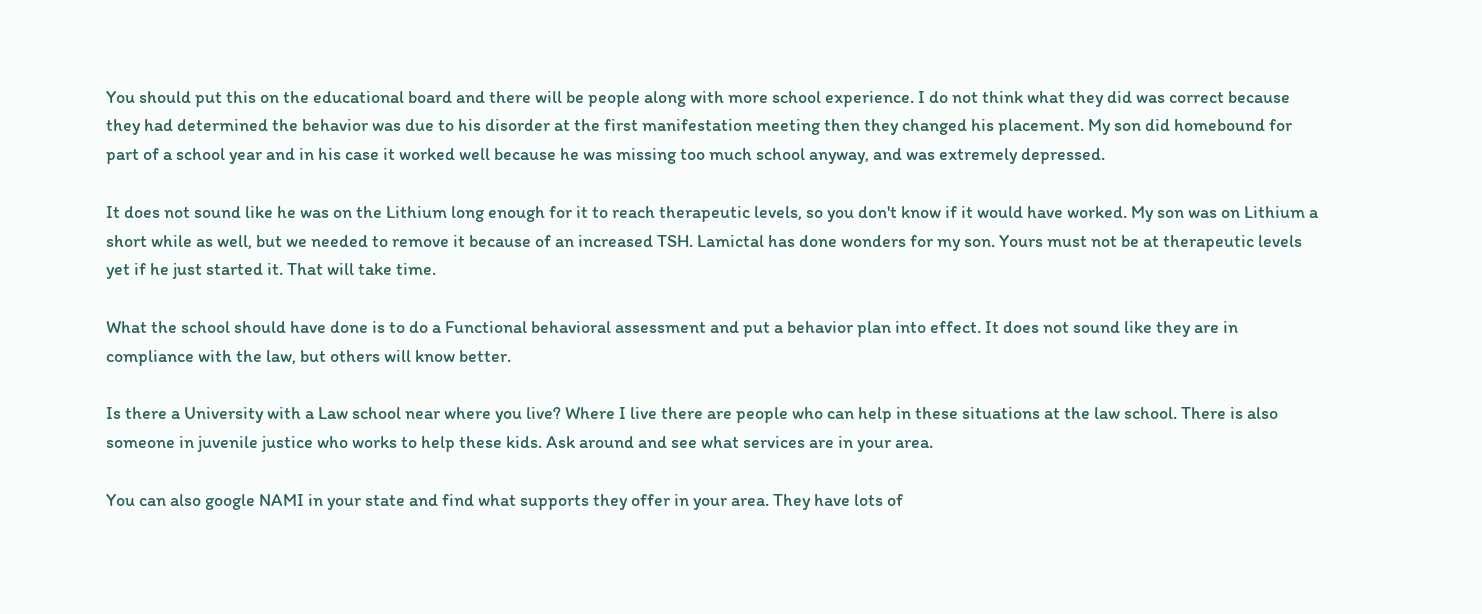You should put this on the educational board and there will be people along with more school experience. I do not think what they did was correct because they had determined the behavior was due to his disorder at the first manifestation meeting then they changed his placement. My son did homebound for part of a school year and in his case it worked well because he was missing too much school anyway, and was extremely depressed.

It does not sound like he was on the Lithium long enough for it to reach therapeutic levels, so you don't know if it would have worked. My son was on Lithium a short while as well, but we needed to remove it because of an increased TSH. Lamictal has done wonders for my son. Yours must not be at therapeutic levels yet if he just started it. That will take time.

What the school should have done is to do a Functional behavioral assessment and put a behavior plan into effect. It does not sound like they are in compliance with the law, but others will know better.

Is there a University with a Law school near where you live? Where I live there are people who can help in these situations at the law school. There is also someone in juvenile justice who works to help these kids. Ask around and see what services are in your area.

You can also google NAMI in your state and find what supports they offer in your area. They have lots of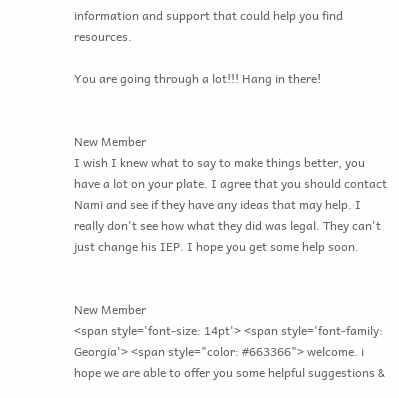information and support that could help you find resources.

You are going through a lot!!! Hang in there!


New Member
I wish I knew what to say to make things better, you have a lot on your plate. I agree that you should contact Nami and see if they have any ideas that may help. I really don't see how what they did was legal. They can't just change his IEP. I hope you get some help soon.


New Member
<span style='font-size: 14pt'> <span style='font-family: Georgia'> <span style="color: #663366"> welcome. i hope we are able to offer you some helpful suggestions &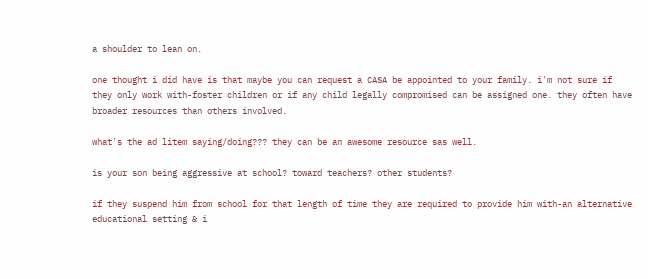a shoulder to lean on.

one thought i did have is that maybe you can request a CASA be appointed to your family. i'm not sure if they only work with-foster children or if any child legally compromised can be assigned one. they often have broader resources than others involved.

what's the ad litem saying/doing??? they can be an awesome resource sas well.

is your son being aggressive at school? toward teachers? other students?

if they suspend him from school for that length of time they are required to provide him with-an alternative educational setting & i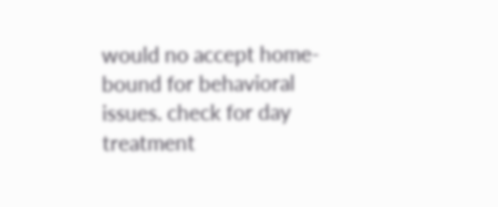would no accept home-bound for behavioral issues. check for day treatment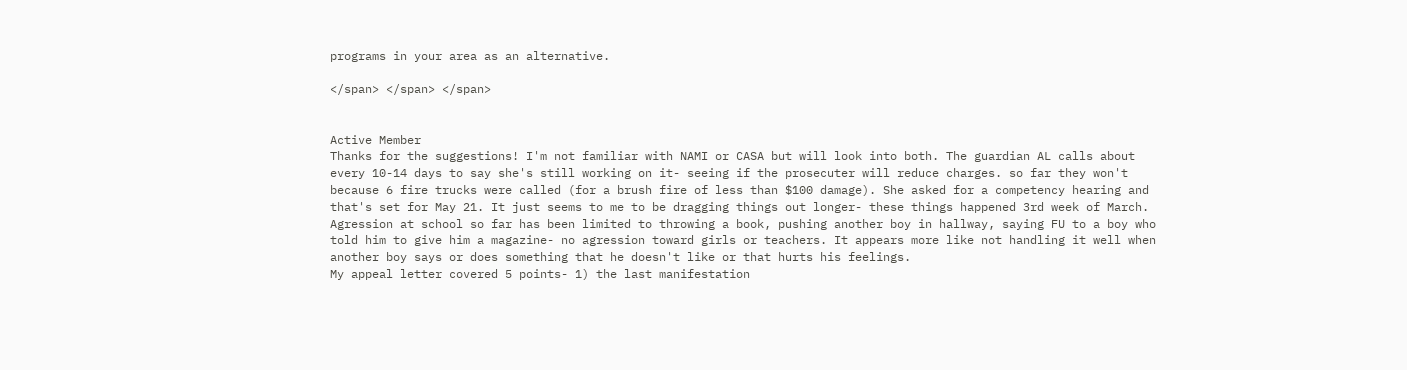programs in your area as an alternative.

</span> </span> </span>


Active Member
Thanks for the suggestions! I'm not familiar with NAMI or CASA but will look into both. The guardian AL calls about every 10-14 days to say she's still working on it- seeing if the prosecuter will reduce charges. so far they won't because 6 fire trucks were called (for a brush fire of less than $100 damage). She asked for a competency hearing and that's set for May 21. It just seems to me to be dragging things out longer- these things happened 3rd week of March.
Agression at school so far has been limited to throwing a book, pushing another boy in hallway, saying FU to a boy who told him to give him a magazine- no agression toward girls or teachers. It appears more like not handling it well when another boy says or does something that he doesn't like or that hurts his feelings.
My appeal letter covered 5 points- 1) the last manifestation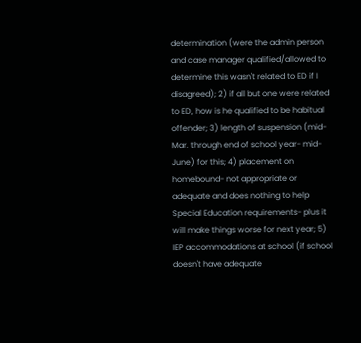determination (were the admin person and case manager qualified/allowed to determine this wasn't related to ED if I disagreed); 2) if all but one were related to ED, how is he qualified to be habitual offender; 3) length of suspension (mid-Mar. through end of school year- mid-June) for this; 4) placement on homebound- not appropriate or adequate and does nothing to help Special Education requirements- plus it will make things worse for next year; 5) IEP accommodations at school (if school doesn't have adequate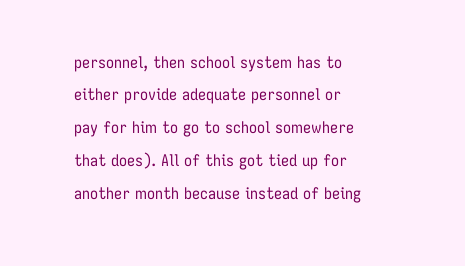personnel, then school system has to either provide adequate personnel or pay for him to go to school somewhere that does). All of this got tied up for another month because instead of being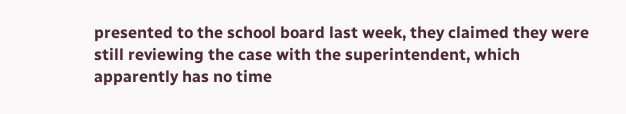presented to the school board last week, they claimed they were still reviewing the case with the superintendent, which apparently has no time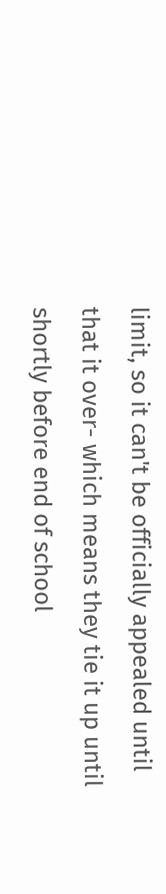limit, so it can't be officially appealed until that it over- which means they tie it up until shortly before end of school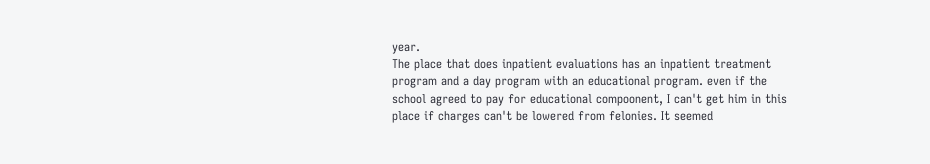year.
The place that does inpatient evaluations has an inpatient treatment program and a day program with an educational program. even if the school agreed to pay for educational compoonent, I can't get him in this place if charges can't be lowered from felonies. It seemed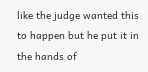like the judge wanted this to happen but he put it in the hands of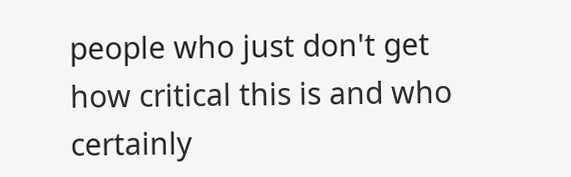people who just don't get how critical this is and who certainly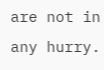are not in any hurry.